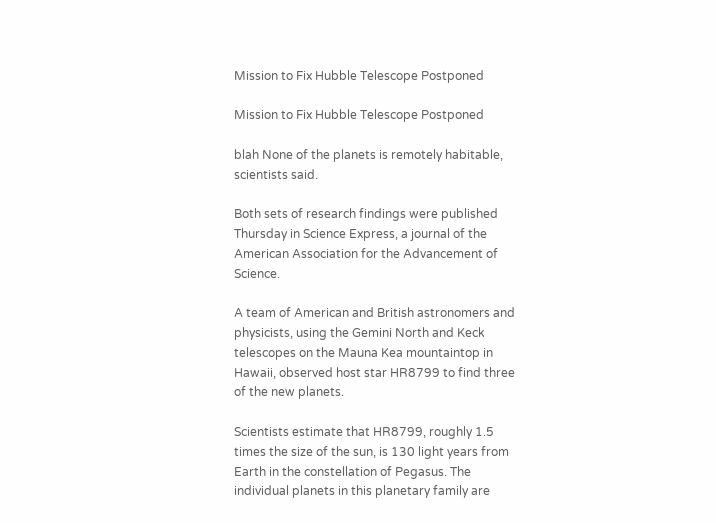Mission to Fix Hubble Telescope Postponed

Mission to Fix Hubble Telescope Postponed

blah None of the planets is remotely habitable, scientists said.

Both sets of research findings were published Thursday in Science Express, a journal of the American Association for the Advancement of Science.

A team of American and British astronomers and physicists, using the Gemini North and Keck telescopes on the Mauna Kea mountaintop in Hawaii, observed host star HR8799 to find three of the new planets.

Scientists estimate that HR8799, roughly 1.5 times the size of the sun, is 130 light years from Earth in the constellation of Pegasus. The individual planets in this planetary family are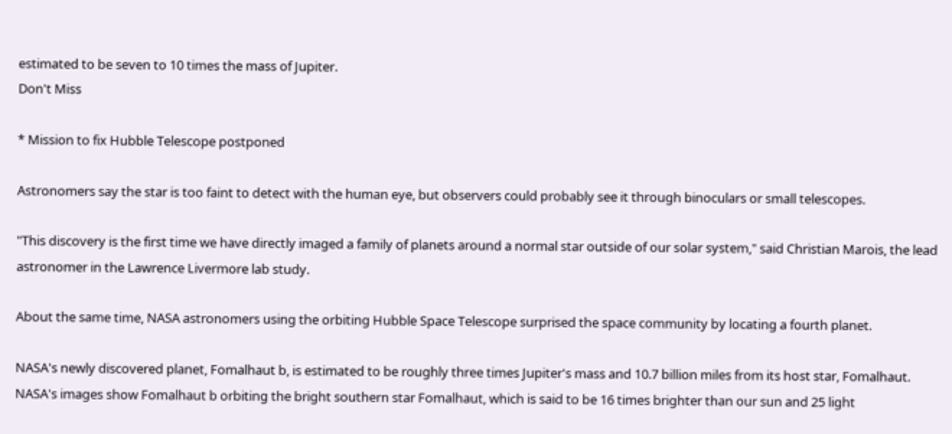estimated to be seven to 10 times the mass of Jupiter.
Don't Miss

* Mission to fix Hubble Telescope postponed

Astronomers say the star is too faint to detect with the human eye, but observers could probably see it through binoculars or small telescopes.

"This discovery is the first time we have directly imaged a family of planets around a normal star outside of our solar system," said Christian Marois, the lead astronomer in the Lawrence Livermore lab study.

About the same time, NASA astronomers using the orbiting Hubble Space Telescope surprised the space community by locating a fourth planet.

NASA's newly discovered planet, Fomalhaut b, is estimated to be roughly three times Jupiter's mass and 10.7 billion miles from its host star, Fomalhaut. NASA's images show Fomalhaut b orbiting the bright southern star Fomalhaut, which is said to be 16 times brighter than our sun and 25 light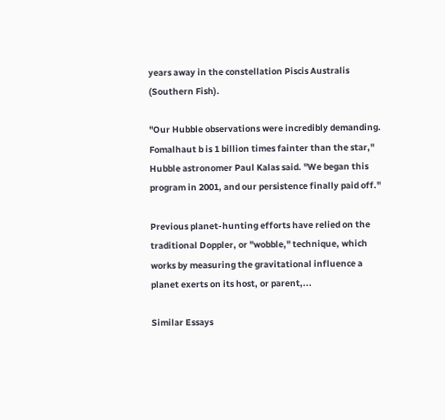years away in the constellation Piscis Australis (Southern Fish).

"Our Hubble observations were incredibly demanding. Fomalhaut b is 1 billion times fainter than the star," Hubble astronomer Paul Kalas said. "We began this program in 2001, and our persistence finally paid off."

Previous planet-hunting efforts have relied on the traditional Doppler, or "wobble," technique, which works by measuring the gravitational influence a planet exerts on its host, or parent,...

Similar Essays